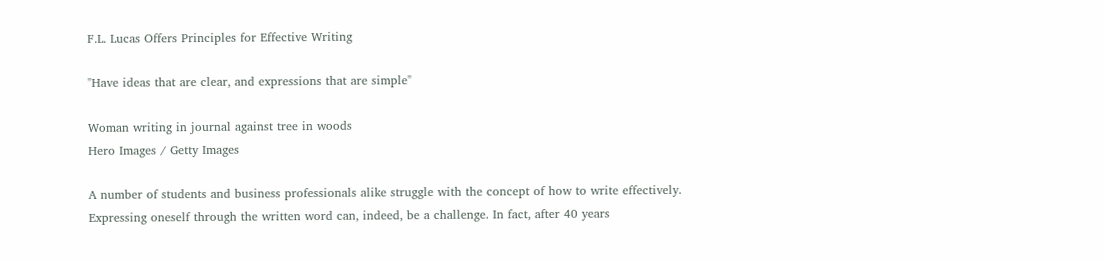F.L. Lucas Offers Principles for Effective Writing

"Have ideas that are clear, and expressions that are simple"

Woman writing in journal against tree in woods
Hero Images / Getty Images

A number of students and business professionals alike struggle with the concept of how to write effectively. Expressing oneself through the written word can, indeed, be a challenge. In fact, after 40 years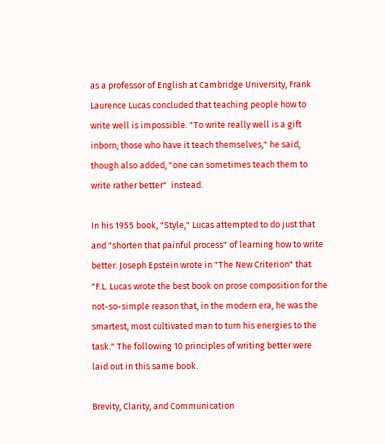as a professor of English at Cambridge University, Frank Laurence Lucas concluded that teaching people how to write well is impossible. "To write really well is a gift inborn; those who have it teach themselves," he said, though also added, "one can sometimes teach them to write rather better"  instead.

In his 1955 book, "Style," Lucas attempted to do just that and "shorten that painful process" of learning how to write better. Joseph Epstein wrote in "The New Criterion" that "F.L. Lucas wrote the best book on prose composition for the not-so-simple reason that, in the modern era, he was the smartest, most cultivated man to turn his energies to the task." The following 10 principles of writing better were laid out in this same book.

Brevity, Clarity, and Communication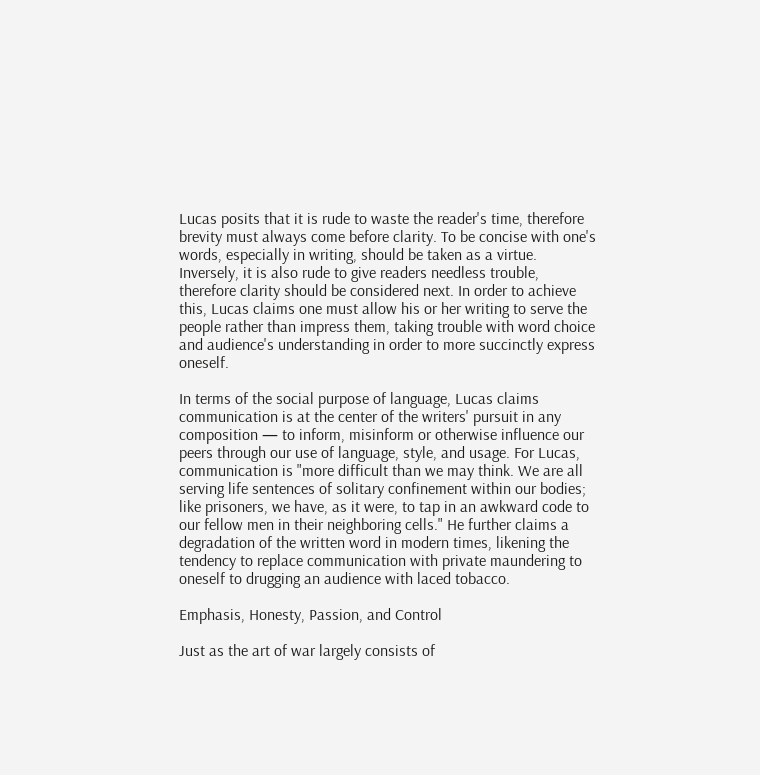Lucas posits that it is rude to waste the reader's time, therefore brevity must always come before clarity. To be concise with one's words, especially in writing, should be taken as a virtue. Inversely, it is also rude to give readers needless trouble, therefore clarity should be considered next. In order to achieve this, Lucas claims one must allow his or her writing to serve the people rather than impress them, taking trouble with word choice and audience's understanding in order to more succinctly express oneself.

In terms of the social purpose of language, Lucas claims communication is at the center of the writers' pursuit in any composition — to inform, misinform or otherwise influence our peers through our use of language, style, and usage. For Lucas, communication is "more difficult than we may think. We are all serving life sentences of solitary confinement within our bodies; like prisoners, we have, as it were, to tap in an awkward code to our fellow men in their neighboring cells." He further claims a degradation of the written word in modern times, likening the tendency to replace communication with private maundering to oneself to drugging an audience with laced tobacco.

Emphasis, Honesty, Passion, and Control

Just as the art of war largely consists of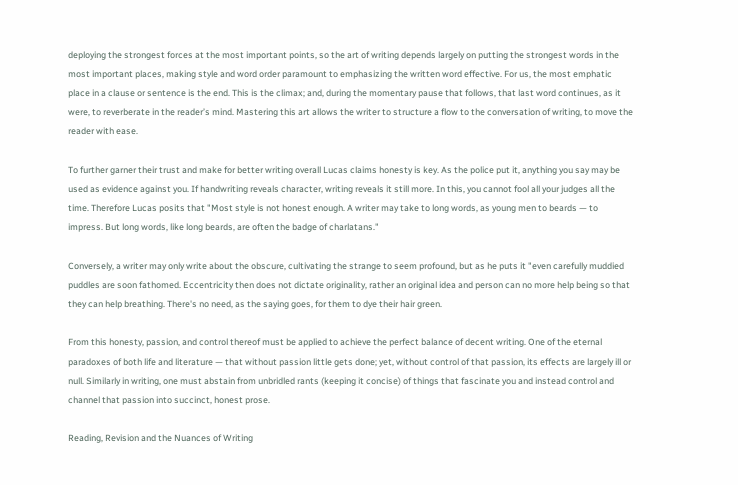deploying the strongest forces at the most important points, so the art of writing depends largely on putting the strongest words in the most important places, making style and word order paramount to emphasizing the written word effective. For us, the most emphatic place in a clause or sentence is the end. This is the climax; and, during the momentary pause that follows, that last word continues, as it were, to reverberate in the reader’s mind. Mastering this art allows the writer to structure a flow to the conversation of writing, to move the reader with ease.

To further garner their trust and make for better writing overall Lucas claims honesty is key. As the police put it, anything you say may be used as evidence against you. If handwriting reveals character, writing reveals it still more. In this, you cannot fool all your judges all the time. Therefore Lucas posits that "Most style is not honest enough. A writer may take to long words, as young men to beards — to impress. But long words, like long beards, are often the badge of charlatans."

Conversely, a writer may only write about the obscure, cultivating the strange to seem profound, but as he puts it "even carefully muddied puddles are soon fathomed. Eccentricity then does not dictate originality, rather an original idea and person can no more help being so that they can help breathing. There's no need, as the saying goes, for them to dye their hair green.

From this honesty, passion, and control thereof must be applied to achieve the perfect balance of decent writing. One of the eternal paradoxes of both life and literature — that without passion little gets done; yet, without control of that passion, its effects are largely ill or null. Similarly in writing, one must abstain from unbridled rants (keeping it concise) of things that fascinate you and instead control and channel that passion into succinct, honest prose.

Reading, Revision and the Nuances of Writing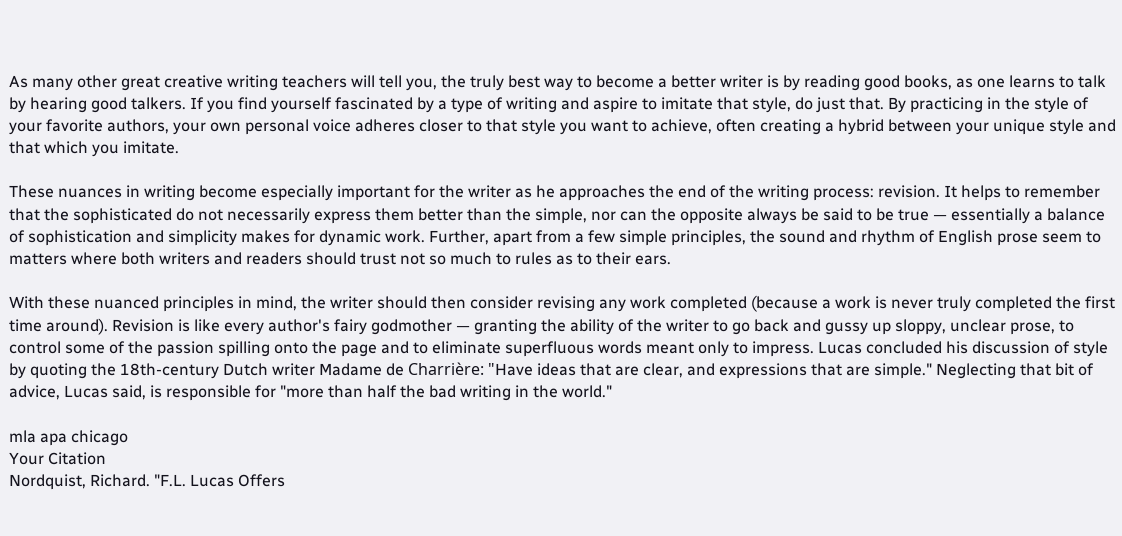As many other great creative writing teachers will tell you, the truly best way to become a better writer is by reading good books, as one learns to talk by hearing good talkers. If you find yourself fascinated by a type of writing and aspire to imitate that style, do just that. By practicing in the style of your favorite authors, your own personal voice adheres closer to that style you want to achieve, often creating a hybrid between your unique style and that which you imitate.

These nuances in writing become especially important for the writer as he approaches the end of the writing process: revision. It helps to remember that the sophisticated do not necessarily express them better than the simple, nor can the opposite always be said to be true — essentially a balance of sophistication and simplicity makes for dynamic work. Further, apart from a few simple principles, the sound and rhythm of English prose seem to matters where both writers and readers should trust not so much to rules as to their ears.

With these nuanced principles in mind, the writer should then consider revising any work completed (because a work is never truly completed the first time around). Revision is like every author's fairy godmother — granting the ability of the writer to go back and gussy up sloppy, unclear prose, to control some of the passion spilling onto the page and to eliminate superfluous words meant only to impress. Lucas concluded his discussion of style by quoting the 18th-century Dutch writer Madame de Charrière: "Have ideas that are clear, and expressions that are simple." Neglecting that bit of advice, Lucas said, is responsible for "more than half the bad writing in the world."

mla apa chicago
Your Citation
Nordquist, Richard. "F.L. Lucas Offers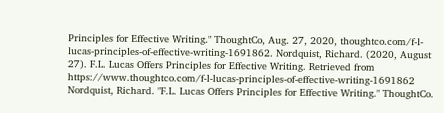Principles for Effective Writing." ThoughtCo, Aug. 27, 2020, thoughtco.com/f-l-lucas-principles-of-effective-writing-1691862. Nordquist, Richard. (2020, August 27). F.L. Lucas Offers Principles for Effective Writing. Retrieved from https://www.thoughtco.com/f-l-lucas-principles-of-effective-writing-1691862 Nordquist, Richard. "F.L. Lucas Offers Principles for Effective Writing." ThoughtCo.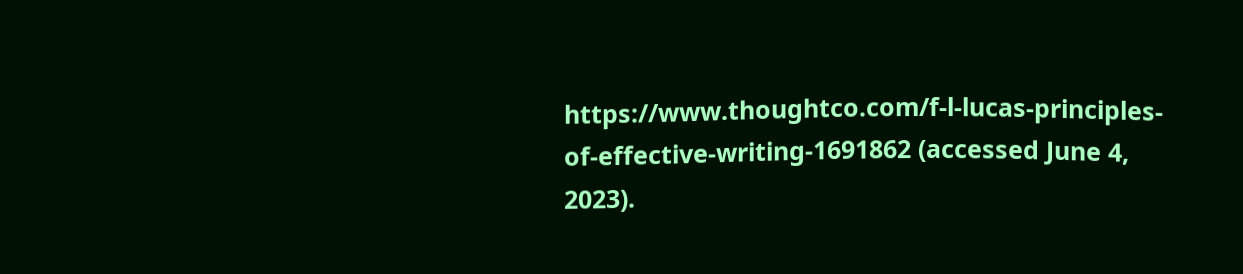https://www.thoughtco.com/f-l-lucas-principles-of-effective-writing-1691862 (accessed June 4, 2023).